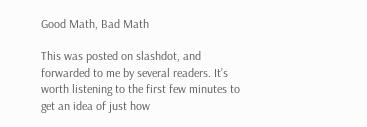Good Math, Bad Math

This was posted on slashdot, and forwarded to me by several readers. It’s worth listening to the first few minutes to get an idea of just how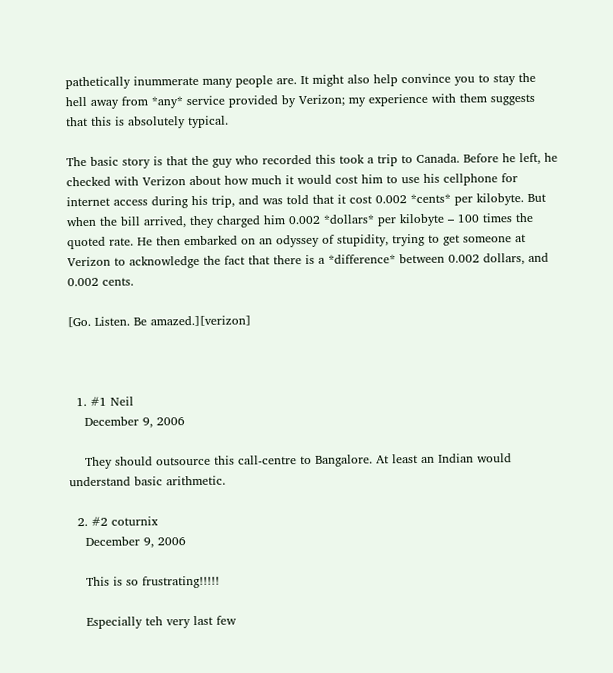pathetically inummerate many people are. It might also help convince you to stay the hell away from *any* service provided by Verizon; my experience with them suggests that this is absolutely typical.

The basic story is that the guy who recorded this took a trip to Canada. Before he left, he checked with Verizon about how much it would cost him to use his cellphone for internet access during his trip, and was told that it cost 0.002 *cents* per kilobyte. But when the bill arrived, they charged him 0.002 *dollars* per kilobyte – 100 times the quoted rate. He then embarked on an odyssey of stupidity, trying to get someone at Verizon to acknowledge the fact that there is a *difference* between 0.002 dollars, and 0.002 cents.

[Go. Listen. Be amazed.][verizon]



  1. #1 Neil
    December 9, 2006

    They should outsource this call-centre to Bangalore. At least an Indian would understand basic arithmetic.

  2. #2 coturnix
    December 9, 2006

    This is so frustrating!!!!!

    Especially teh very last few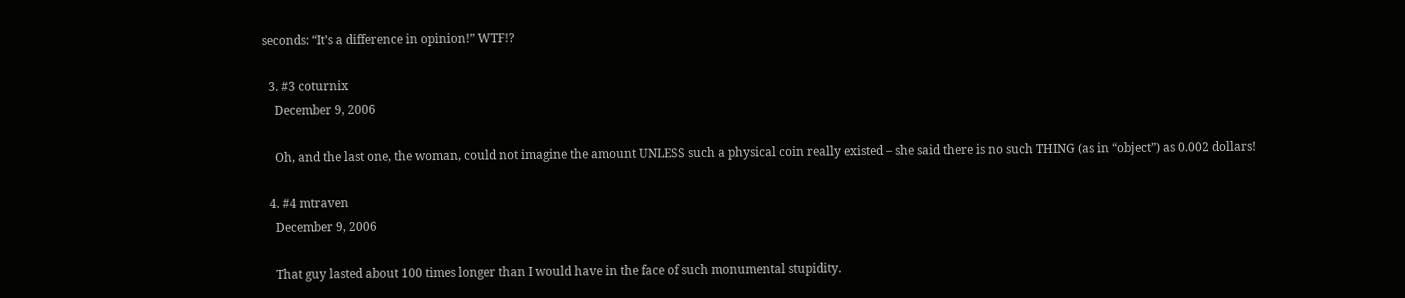seconds: “It’s a difference in opinion!” WTF!?

  3. #3 coturnix
    December 9, 2006

    Oh, and the last one, the woman, could not imagine the amount UNLESS such a physical coin really existed – she said there is no such THING (as in “object”) as 0.002 dollars!

  4. #4 mtraven
    December 9, 2006

    That guy lasted about 100 times longer than I would have in the face of such monumental stupidity.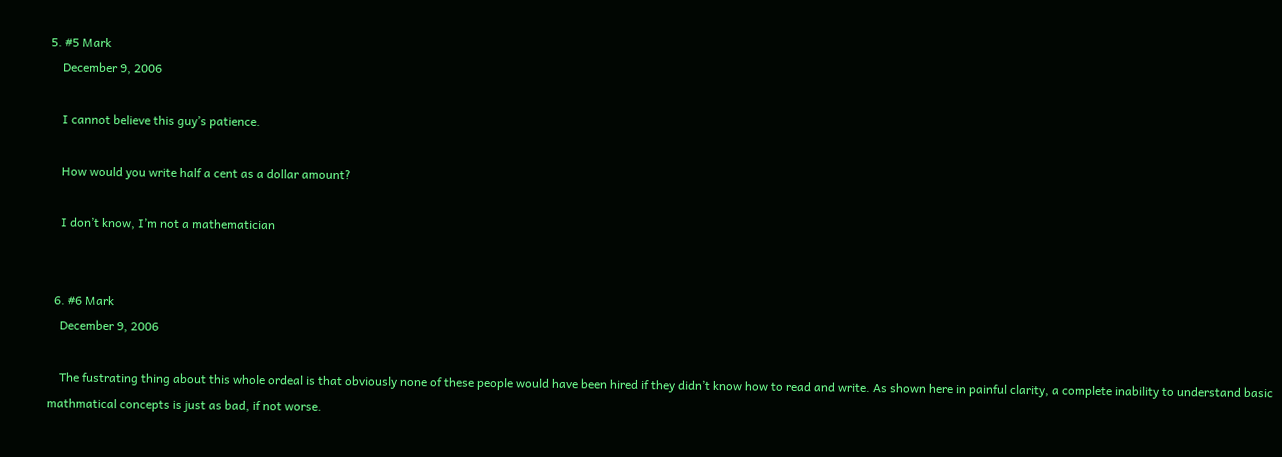5. #5 Mark
    December 9, 2006

    I cannot believe this guy’s patience.

    How would you write half a cent as a dollar amount?

    I don’t know, I’m not a mathematician


  6. #6 Mark
    December 9, 2006

    The fustrating thing about this whole ordeal is that obviously none of these people would have been hired if they didn’t know how to read and write. As shown here in painful clarity, a complete inability to understand basic mathmatical concepts is just as bad, if not worse.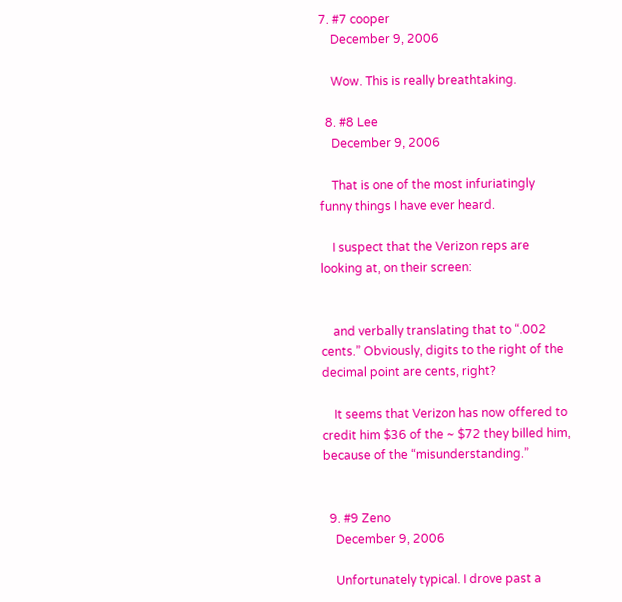7. #7 cooper
    December 9, 2006

    Wow. This is really breathtaking.

  8. #8 Lee
    December 9, 2006

    That is one of the most infuriatingly funny things I have ever heard.

    I suspect that the Verizon reps are looking at, on their screen:


    and verbally translating that to “.002 cents.” Obviously, digits to the right of the decimal point are cents, right?

    It seems that Verizon has now offered to credit him $36 of the ~ $72 they billed him, because of the “misunderstanding.”


  9. #9 Zeno
    December 9, 2006

    Unfortunately typical. I drove past a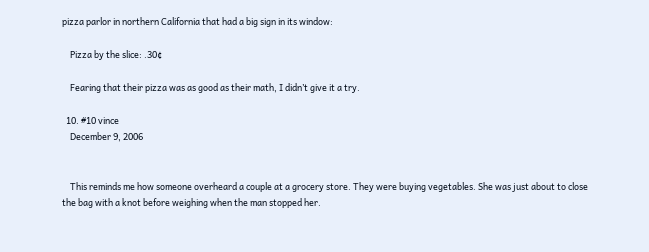pizza parlor in northern California that had a big sign in its window:

    Pizza by the slice: .30¢

    Fearing that their pizza was as good as their math, I didn’t give it a try.

  10. #10 vince
    December 9, 2006


    This reminds me how someone overheard a couple at a grocery store. They were buying vegetables. She was just about to close the bag with a knot before weighing when the man stopped her.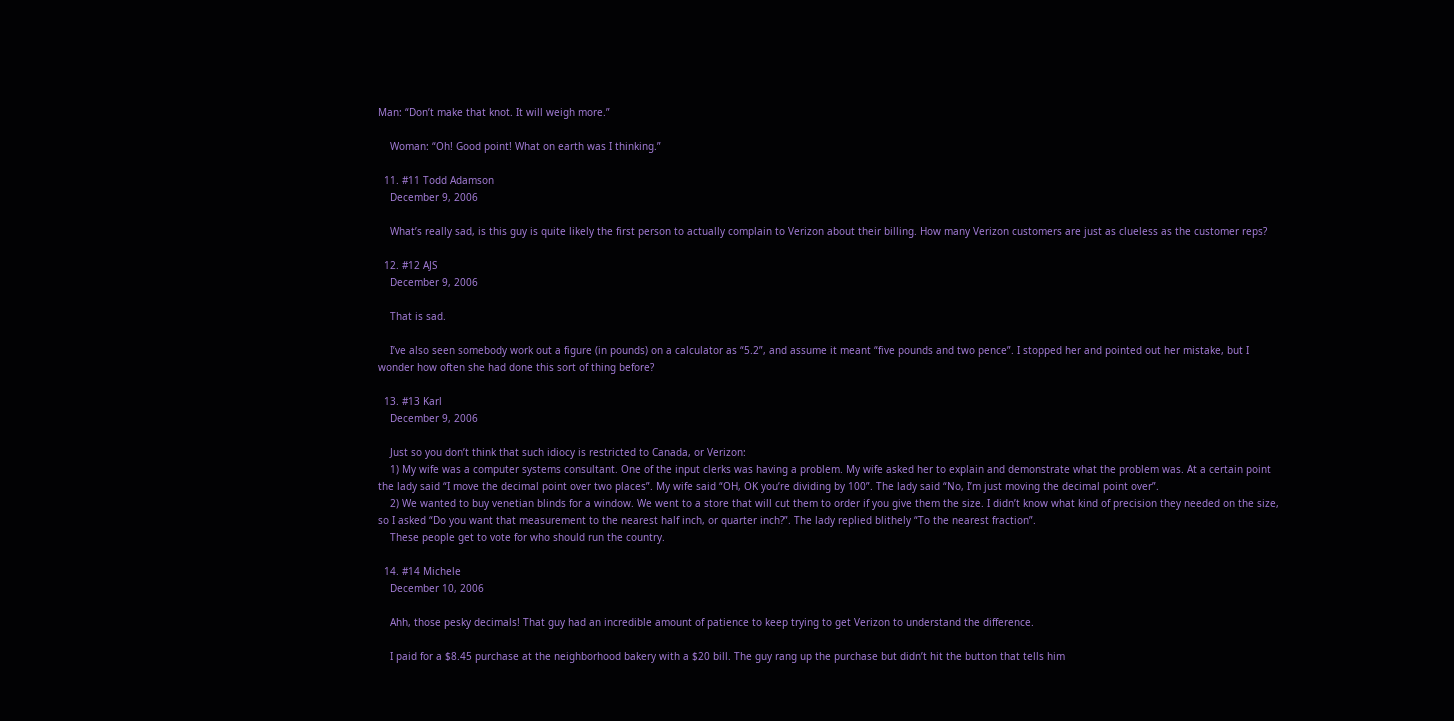Man: “Don’t make that knot. It will weigh more.”

    Woman: “Oh! Good point! What on earth was I thinking.”

  11. #11 Todd Adamson
    December 9, 2006

    What’s really sad, is this guy is quite likely the first person to actually complain to Verizon about their billing. How many Verizon customers are just as clueless as the customer reps?

  12. #12 AJS
    December 9, 2006

    That is sad.

    I’ve also seen somebody work out a figure (in pounds) on a calculator as “5.2”, and assume it meant “five pounds and two pence”. I stopped her and pointed out her mistake, but I wonder how often she had done this sort of thing before?

  13. #13 Karl
    December 9, 2006

    Just so you don’t think that such idiocy is restricted to Canada, or Verizon:
    1) My wife was a computer systems consultant. One of the input clerks was having a problem. My wife asked her to explain and demonstrate what the problem was. At a certain point the lady said “I move the decimal point over two places”. My wife said “OH, OK you’re dividing by 100”. The lady said “No, I’m just moving the decimal point over”.
    2) We wanted to buy venetian blinds for a window. We went to a store that will cut them to order if you give them the size. I didn’t know what kind of precision they needed on the size, so I asked “Do you want that measurement to the nearest half inch, or quarter inch?”. The lady replied blithely “To the nearest fraction”.
    These people get to vote for who should run the country.

  14. #14 Michele
    December 10, 2006

    Ahh, those pesky decimals! That guy had an incredible amount of patience to keep trying to get Verizon to understand the difference.

    I paid for a $8.45 purchase at the neighborhood bakery with a $20 bill. The guy rang up the purchase but didn’t hit the button that tells him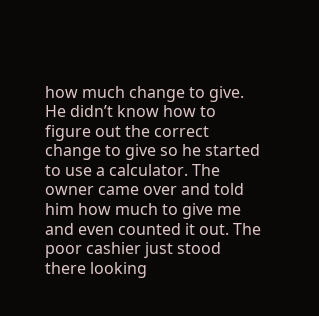how much change to give. He didn’t know how to figure out the correct change to give so he started to use a calculator. The owner came over and told him how much to give me and even counted it out. The poor cashier just stood there looking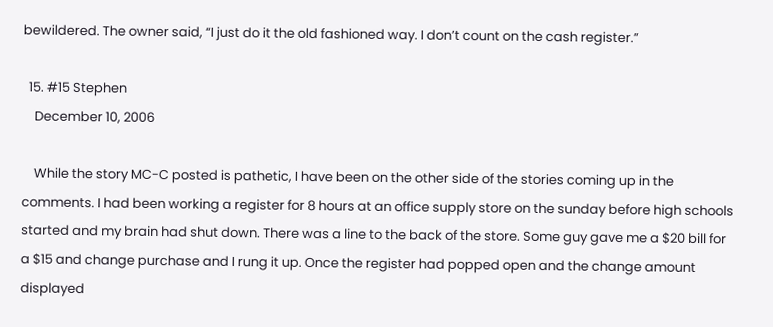bewildered. The owner said, “I just do it the old fashioned way. I don’t count on the cash register.”

  15. #15 Stephen
    December 10, 2006

    While the story MC-C posted is pathetic, I have been on the other side of the stories coming up in the comments. I had been working a register for 8 hours at an office supply store on the sunday before high schools started and my brain had shut down. There was a line to the back of the store. Some guy gave me a $20 bill for a $15 and change purchase and I rung it up. Once the register had popped open and the change amount displayed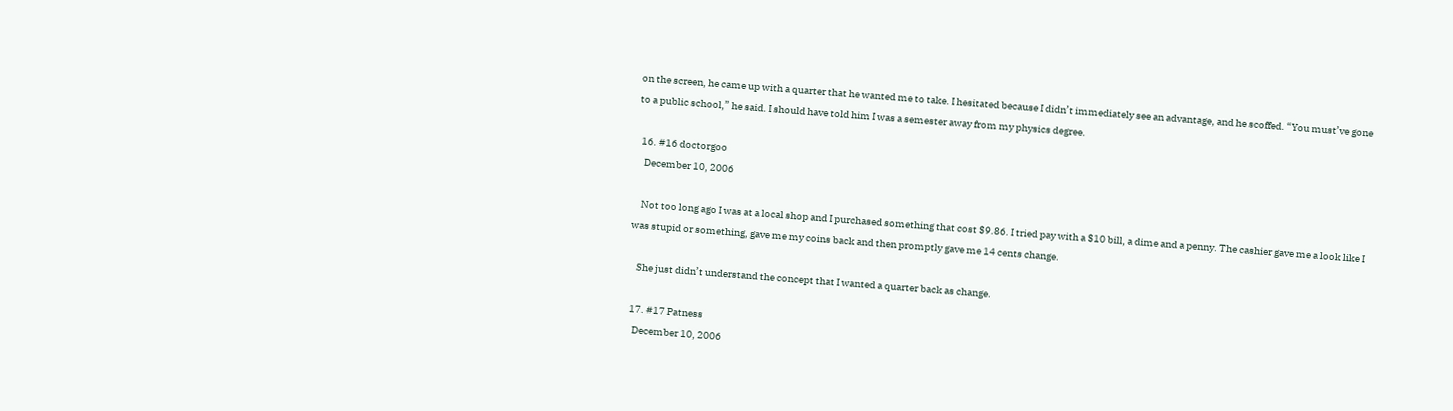on the screen, he came up with a quarter that he wanted me to take. I hesitated because I didn’t immediately see an advantage, and he scoffed. “You must’ve gone to a public school,” he said. I should have told him I was a semester away from my physics degree.

  16. #16 doctorgoo
    December 10, 2006

    Not too long ago I was at a local shop and I purchased something that cost $9.86. I tried pay with a $10 bill, a dime and a penny. The cashier gave me a look like I was stupid or something, gave me my coins back and then promptly gave me 14 cents change.

    She just didn’t understand the concept that I wanted a quarter back as change.

  17. #17 Patness
    December 10, 2006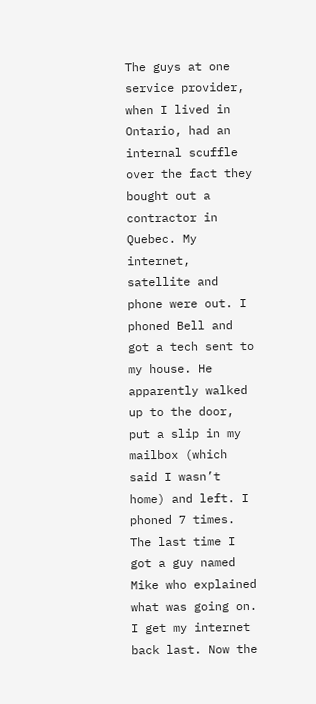The guys at one service provider, when I lived in Ontario, had an internal scuffle over the fact they bought out a contractor in Quebec. My internet, satellite and phone were out. I phoned Bell and got a tech sent to my house. He apparently walked up to the door, put a slip in my mailbox (which said I wasn’t home) and left. I phoned 7 times. The last time I got a guy named Mike who explained what was going on. I get my internet back last. Now the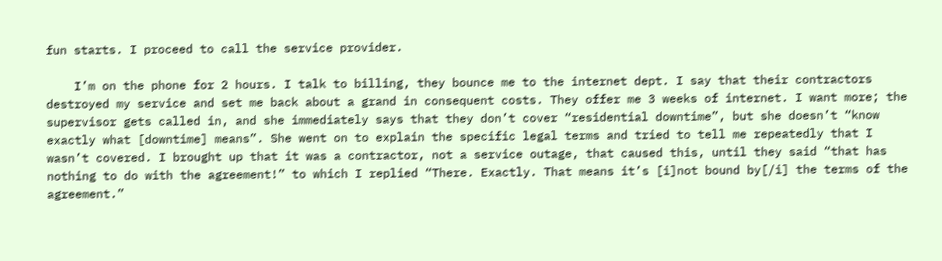fun starts. I proceed to call the service provider.

    I’m on the phone for 2 hours. I talk to billing, they bounce me to the internet dept. I say that their contractors destroyed my service and set me back about a grand in consequent costs. They offer me 3 weeks of internet. I want more; the supervisor gets called in, and she immediately says that they don’t cover “residential downtime”, but she doesn’t “know exactly what [downtime] means”. She went on to explain the specific legal terms and tried to tell me repeatedly that I wasn’t covered. I brought up that it was a contractor, not a service outage, that caused this, until they said “that has nothing to do with the agreement!” to which I replied “There. Exactly. That means it’s [i]not bound by[/i] the terms of the agreement.”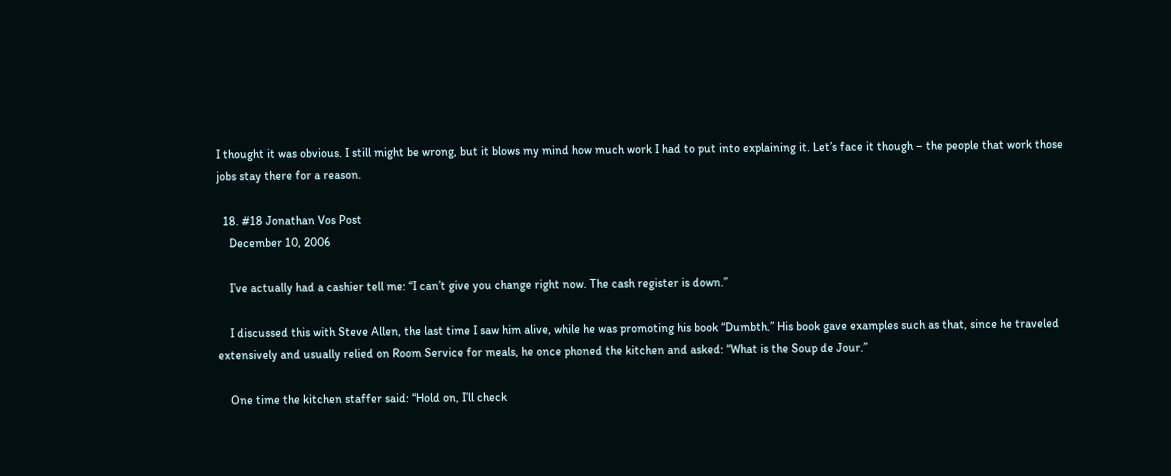I thought it was obvious. I still might be wrong, but it blows my mind how much work I had to put into explaining it. Let’s face it though – the people that work those jobs stay there for a reason.

  18. #18 Jonathan Vos Post
    December 10, 2006

    I’ve actually had a cashier tell me: “I can’t give you change right now. The cash register is down.”

    I discussed this with Steve Allen, the last time I saw him alive, while he was promoting his book “Dumbth.” His book gave examples such as that, since he traveled extensively and usually relied on Room Service for meals, he once phoned the kitchen and asked: “What is the Soup de Jour.”

    One time the kitchen staffer said: “Hold on, I’ll check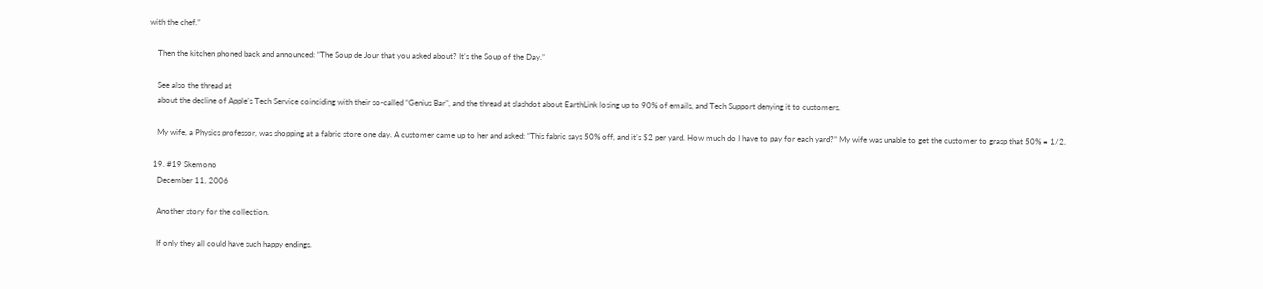with the chef.”

    Then the kitchen phoned back and announced: “The Soup de Jour that you asked about? It’s the Soup of the Day.”

    See also the thread at
    about the decline of Apple’s Tech Service coinciding with their so-called “Genius Bar”, and the thread at slashdot about EarthLink losing up to 90% of emails, and Tech Support denying it to customers.

    My wife, a Physics professor, was shopping at a fabric store one day. A customer came up to her and asked: “This fabric says 50% off, and it’s $2 per yard. How much do I have to pay for each yard?” My wife was unable to get the customer to grasp that 50% = 1/2.

  19. #19 Skemono
    December 11, 2006

    Another story for the collection.

    If only they all could have such happy endings.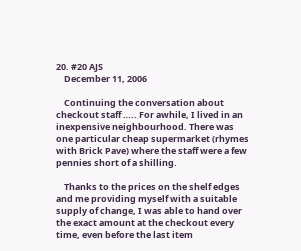20. #20 AJS
    December 11, 2006

    Continuing the conversation about checkout staff ….. For awhile, I lived in an inexpensive neighbourhood. There was one particular cheap supermarket (rhymes with Brick Pave) where the staff were a few pennies short of a shilling.

    Thanks to the prices on the shelf edges and me providing myself with a suitable supply of change, I was able to hand over the exact amount at the checkout every time, even before the last item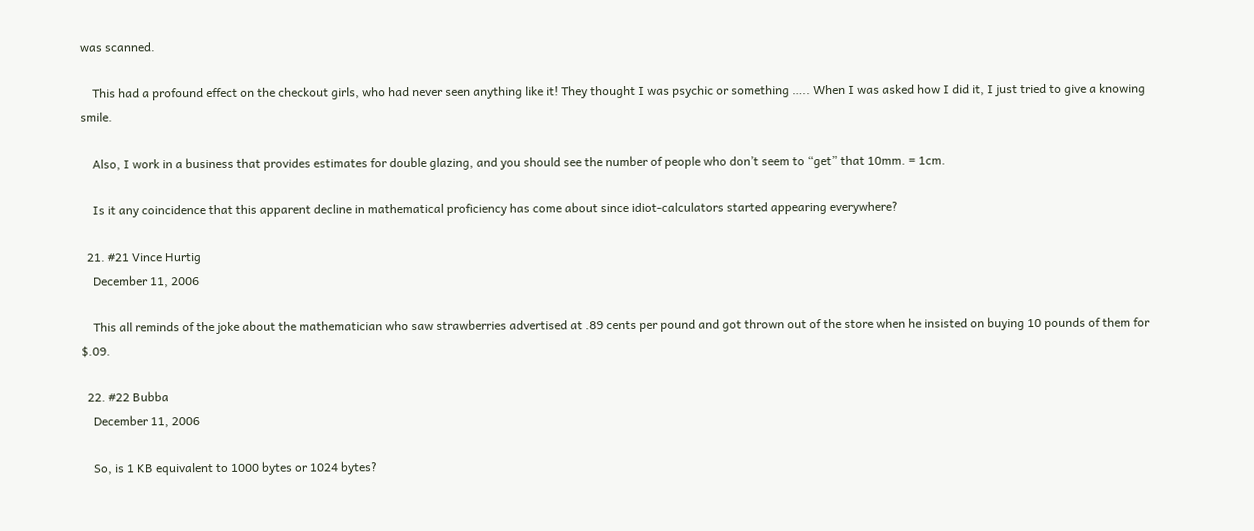was scanned.

    This had a profound effect on the checkout girls, who had never seen anything like it! They thought I was psychic or something ….. When I was asked how I did it, I just tried to give a knowing smile.

    Also, I work in a business that provides estimates for double glazing, and you should see the number of people who don’t seem to “get” that 10mm. = 1cm.

    Is it any coincidence that this apparent decline in mathematical proficiency has come about since idiot-calculators started appearing everywhere?

  21. #21 Vince Hurtig
    December 11, 2006

    This all reminds of the joke about the mathematician who saw strawberries advertised at .89 cents per pound and got thrown out of the store when he insisted on buying 10 pounds of them for $.09.

  22. #22 Bubba
    December 11, 2006

    So, is 1 KB equivalent to 1000 bytes or 1024 bytes?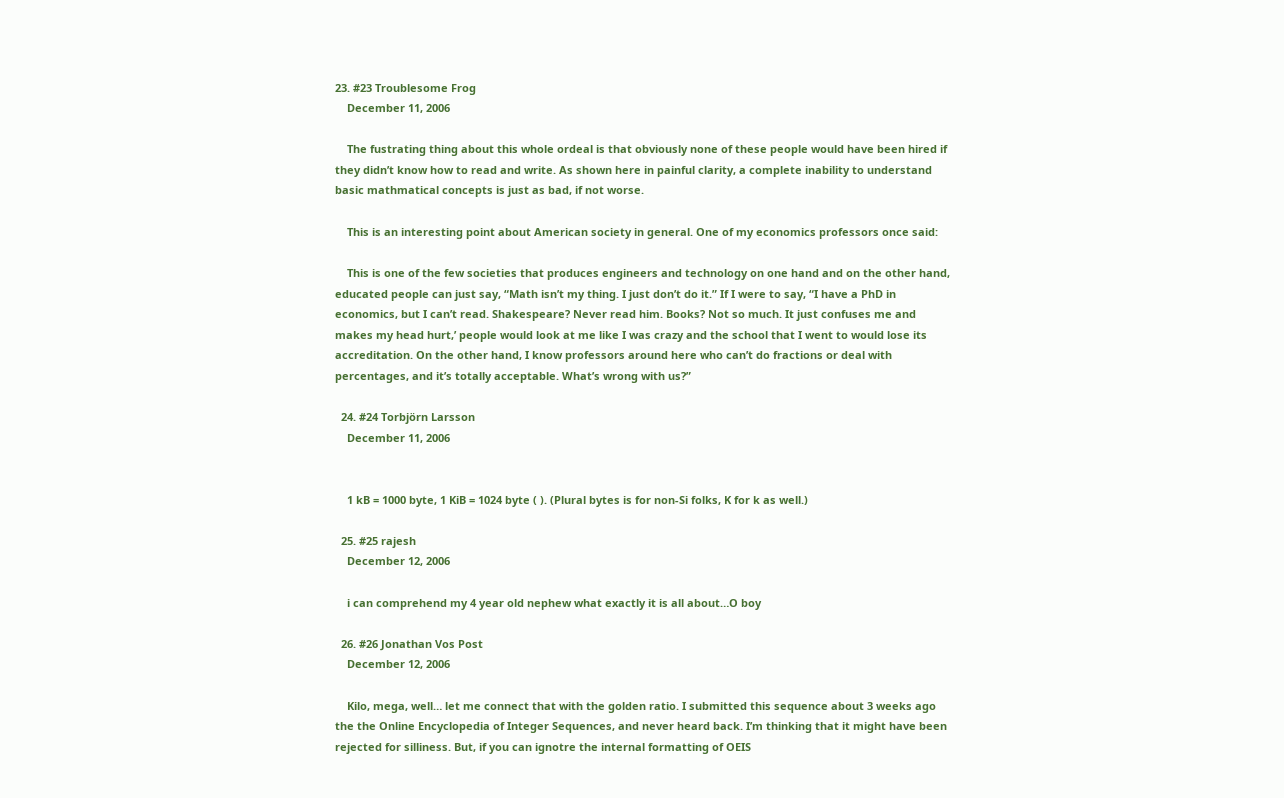23. #23 Troublesome Frog
    December 11, 2006

    The fustrating thing about this whole ordeal is that obviously none of these people would have been hired if they didn’t know how to read and write. As shown here in painful clarity, a complete inability to understand basic mathmatical concepts is just as bad, if not worse.

    This is an interesting point about American society in general. One of my economics professors once said:

    This is one of the few societies that produces engineers and technology on one hand and on the other hand, educated people can just say, “Math isn’t my thing. I just don’t do it.” If I were to say, “I have a PhD in economics, but I can’t read. Shakespeare? Never read him. Books? Not so much. It just confuses me and makes my head hurt,’ people would look at me like I was crazy and the school that I went to would lose its accreditation. On the other hand, I know professors around here who can’t do fractions or deal with percentages, and it’s totally acceptable. What’s wrong with us?”

  24. #24 Torbjörn Larsson
    December 11, 2006


    1 kB = 1000 byte, 1 KiB = 1024 byte ( ). (Plural bytes is for non-Si folks, K for k as well.)

  25. #25 rajesh
    December 12, 2006

    i can comprehend my 4 year old nephew what exactly it is all about…O boy

  26. #26 Jonathan Vos Post
    December 12, 2006

    Kilo, mega, well… let me connect that with the golden ratio. I submitted this sequence about 3 weeks ago the the Online Encyclopedia of Integer Sequences, and never heard back. I’m thinking that it might have been rejected for silliness. But, if you can ignotre the internal formatting of OEIS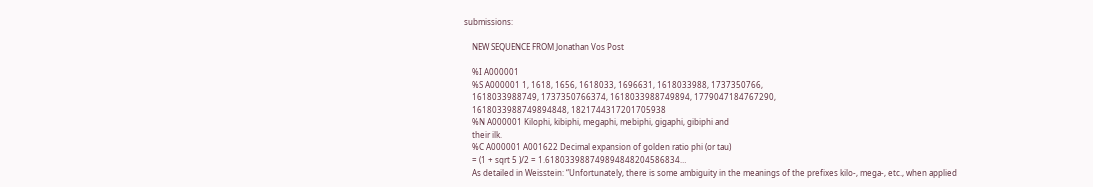submissions:

    NEW SEQUENCE FROM Jonathan Vos Post

    %I A000001
    %S A000001 1, 1618, 1656, 1618033, 1696631, 1618033988, 1737350766,
    1618033988749, 1737350766374, 1618033988749894, 1779047184767290,
    1618033988749894848, 1821744317201705938
    %N A000001 Kilophi, kibiphi, megaphi, mebiphi, gigaphi, gibiphi and
    their ilk.
    %C A000001 A001622 Decimal expansion of golden ratio phi (or tau)
    = (1 + sqrt 5 )/2 = 1.618033988749894848204586834…
    As detailed in Weisstein: “Unfortunately, there is some ambiguity in the meanings of the prefixes kilo-, mega-, etc., when applied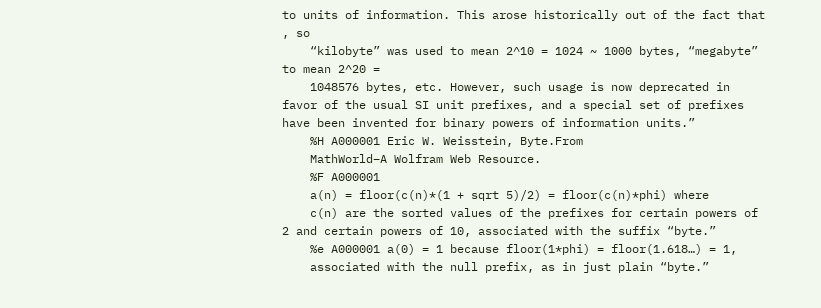to units of information. This arose historically out of the fact that , so
    “kilobyte” was used to mean 2^10 = 1024 ~ 1000 bytes, “megabyte” to mean 2^20 =
    1048576 bytes, etc. However, such usage is now deprecated in favor of the usual SI unit prefixes, and a special set of prefixes have been invented for binary powers of information units.”
    %H A000001 Eric W. Weisstein, Byte.From
    MathWorld–A Wolfram Web Resource.
    %F A000001
    a(n) = floor(c(n)*(1 + sqrt 5)/2) = floor(c(n)*phi) where
    c(n) are the sorted values of the prefixes for certain powers of 2 and certain powers of 10, associated with the suffix “byte.”
    %e A000001 a(0) = 1 because floor(1*phi) = floor(1.618…) = 1,
    associated with the null prefix, as in just plain “byte.”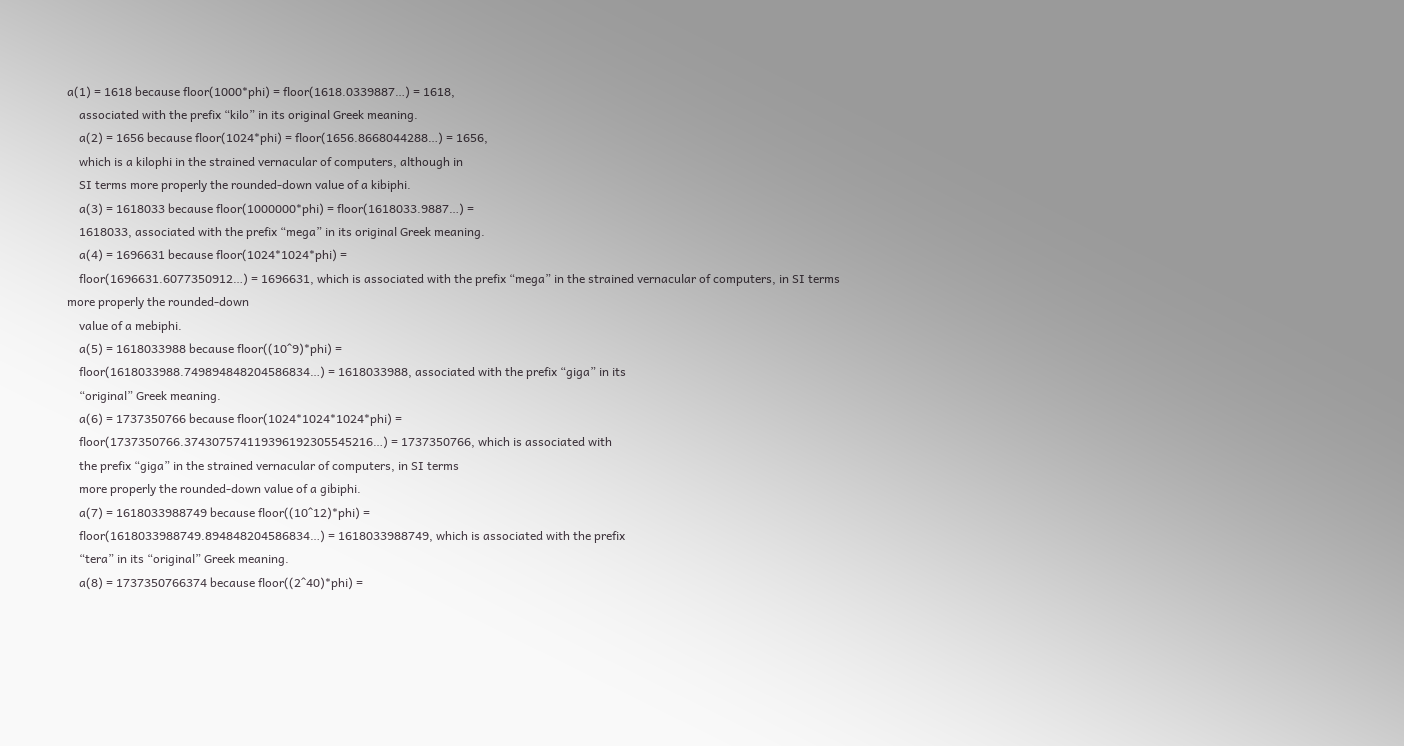a(1) = 1618 because floor(1000*phi) = floor(1618.0339887…) = 1618,
    associated with the prefix “kilo” in its original Greek meaning.
    a(2) = 1656 because floor(1024*phi) = floor(1656.8668044288…) = 1656,
    which is a kilophi in the strained vernacular of computers, although in
    SI terms more properly the rounded-down value of a kibiphi.
    a(3) = 1618033 because floor(1000000*phi) = floor(1618033.9887…) =
    1618033, associated with the prefix “mega” in its original Greek meaning.
    a(4) = 1696631 because floor(1024*1024*phi) =
    floor(1696631.6077350912…) = 1696631, which is associated with the prefix “mega” in the strained vernacular of computers, in SI terms more properly the rounded-down
    value of a mebiphi.
    a(5) = 1618033988 because floor((10^9)*phi) =
    floor(1618033988.749894848204586834…) = 1618033988, associated with the prefix “giga” in its
    “original” Greek meaning.
    a(6) = 1737350766 because floor(1024*1024*1024*phi) =
    floor(1737350766.374307574119396192305545216…) = 1737350766, which is associated with
    the prefix “giga” in the strained vernacular of computers, in SI terms
    more properly the rounded-down value of a gibiphi.
    a(7) = 1618033988749 because floor((10^12)*phi) =
    floor(1618033988749.894848204586834…) = 1618033988749, which is associated with the prefix
    “tera” in its “original” Greek meaning.
    a(8) = 1737350766374 because floor((2^40)*phi) =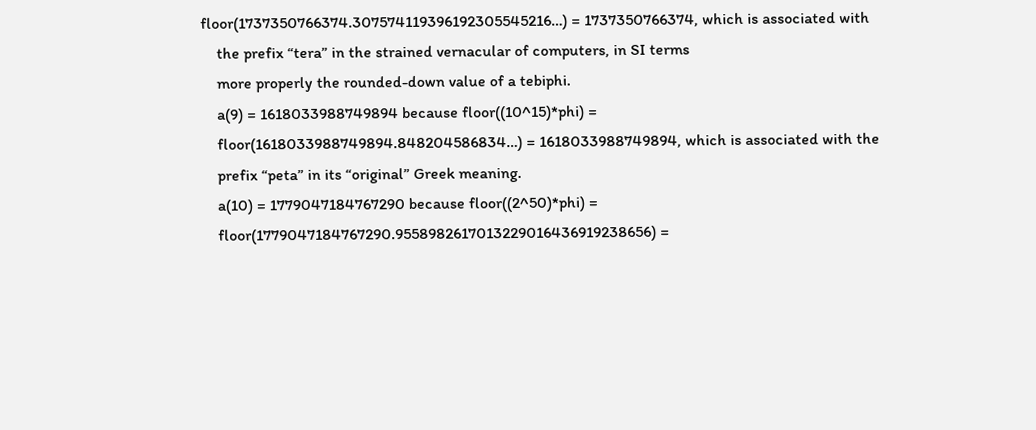floor(1737350766374.307574119396192305545216…) = 1737350766374, which is associated with
    the prefix “tera” in the strained vernacular of computers, in SI terms
    more properly the rounded-down value of a tebiphi.
    a(9) = 1618033988749894 because floor((10^15)*phi) =
    floor(1618033988749894.848204586834…) = 1618033988749894, which is associated with the
    prefix “peta” in its “original” Greek meaning.
    a(10) = 1779047184767290 because floor((2^50)*phi) =
    floor(1779047184767290.9558982617013229016436919238656) =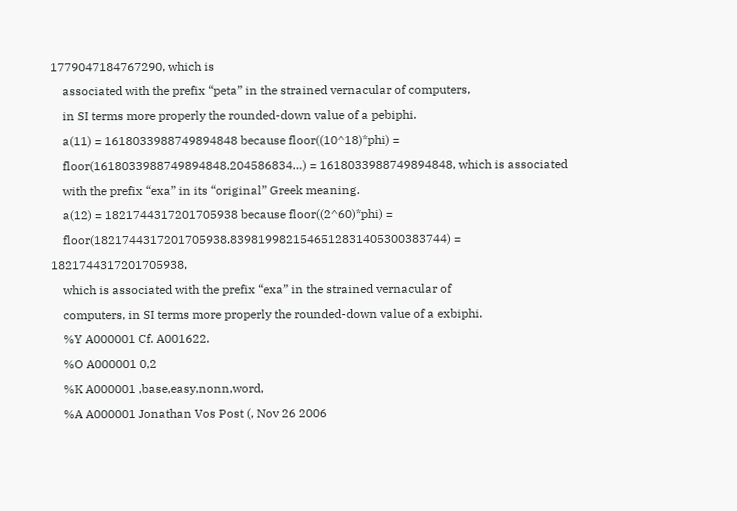1779047184767290, which is
    associated with the prefix “peta” in the strained vernacular of computers,
    in SI terms more properly the rounded-down value of a pebiphi.
    a(11) = 1618033988749894848 because floor((10^18)*phi) =
    floor(1618033988749894848.204586834…) = 1618033988749894848, which is associated
    with the prefix “exa” in its “original” Greek meaning.
    a(12) = 1821744317201705938 because floor((2^60)*phi) =
    floor(1821744317201705938.8398199821546512831405300383744) = 1821744317201705938,
    which is associated with the prefix “exa” in the strained vernacular of
    computers, in SI terms more properly the rounded-down value of a exbiphi.
    %Y A000001 Cf. A001622.
    %O A000001 0,2
    %K A000001 ,base,easy,nonn,word,
    %A A000001 Jonathan Vos Post (, Nov 26 2006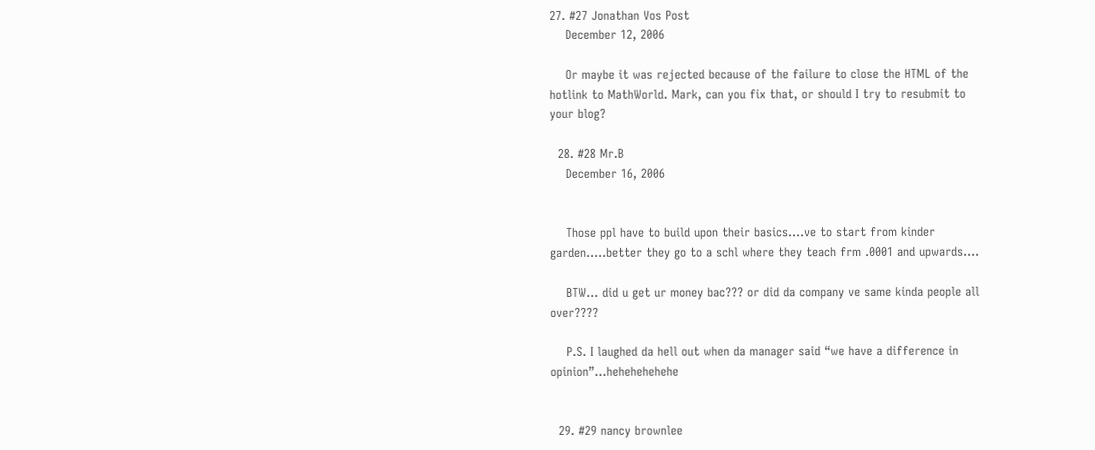27. #27 Jonathan Vos Post
    December 12, 2006

    Or maybe it was rejected because of the failure to close the HTML of the hotlink to MathWorld. Mark, can you fix that, or should I try to resubmit to your blog?

  28. #28 Mr.B
    December 16, 2006


    Those ppl have to build upon their basics….ve to start from kinder garden…..better they go to a schl where they teach frm .0001 and upwards….

    BTW… did u get ur money bac??? or did da company ve same kinda people all over????

    P.S. I laughed da hell out when da manager said “we have a difference in opinion”…hehehehehehe


  29. #29 nancy brownlee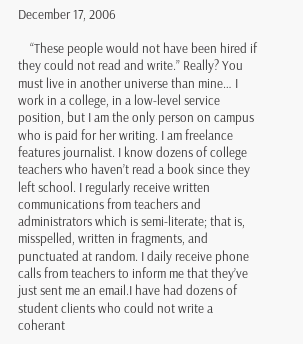December 17, 2006

    “These people would not have been hired if they could not read and write.” Really? You must live in another universe than mine… I work in a college, in a low-level service position, but I am the only person on campus who is paid for her writing. I am freelance features journalist. I know dozens of college teachers who haven’t read a book since they left school. I regularly receive written communications from teachers and administrators which is semi-literate; that is, misspelled, written in fragments, and punctuated at random. I daily receive phone calls from teachers to inform me that they’ve just sent me an email.I have had dozens of student clients who could not write a coherant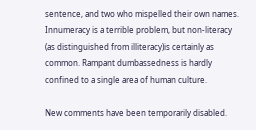sentence, and two who mispelled their own names. Innumeracy is a terrible problem, but non-literacy (as distinguished from illiteracy)is certainly as common. Rampant dumbassedness is hardly confined to a single area of human culture.

New comments have been temporarily disabled.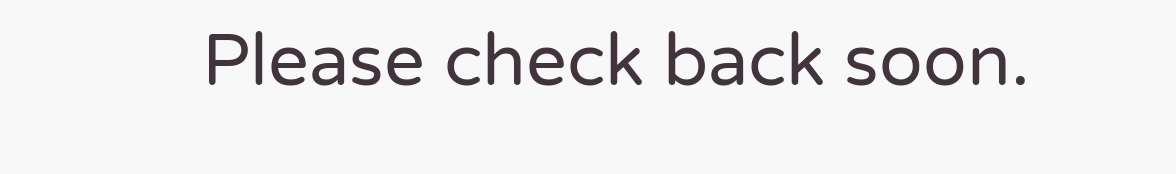Please check back soon.